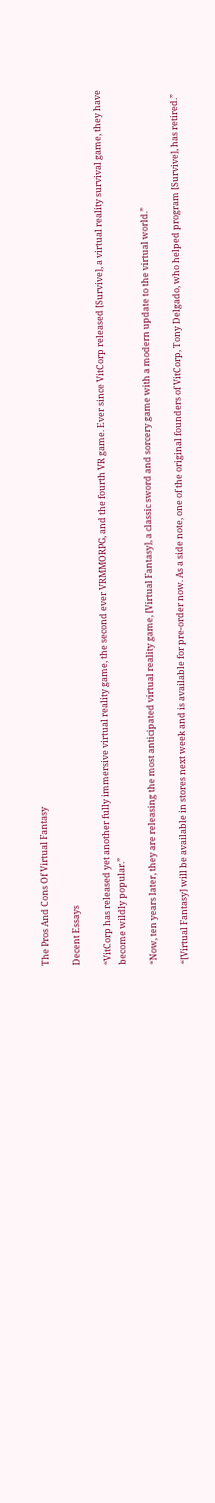The Pros And Cons Of Virtual Fantasy

Decent Essays

“VitCorp has released yet another fully immersive virtual reality game, the second ever VRMMORPG, and the fourth VR game. Ever since VitCorp released [Survive], a virtual reality survival game, they have become wildly popular.”

“Now, ten years later, they are releasing the most anticipated virtual reality game, [Virtual Fantasy], a classic sword and sorcery game with a modern update to the virtual world.”

“[Virtual Fantasy] will be available in stores next week and is available for pre-order now. As a side note, one of the original founders of VitCorp, Tony Delgado, who helped program [Survive], has retired.”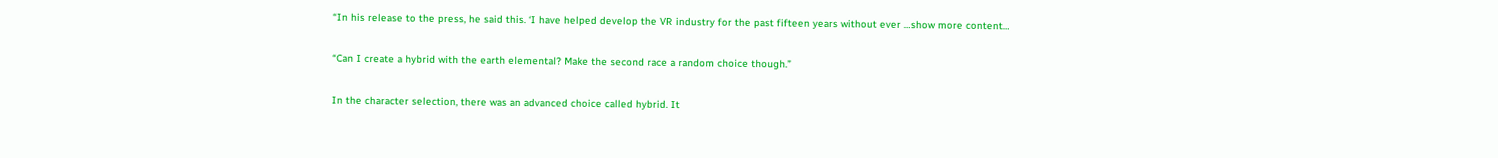“In his release to the press, he said this. ‘I have helped develop the VR industry for the past fifteen years without ever …show more content…

“Can I create a hybrid with the earth elemental? Make the second race a random choice though.”

In the character selection, there was an advanced choice called hybrid. It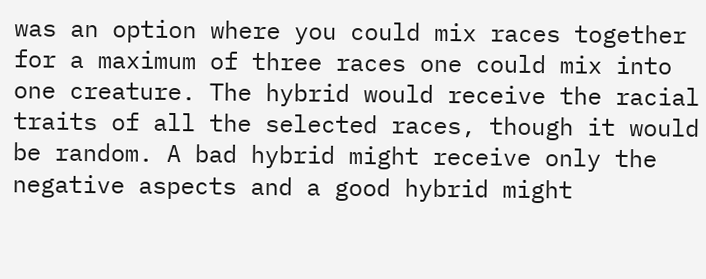was an option where you could mix races together for a maximum of three races one could mix into one creature. The hybrid would receive the racial traits of all the selected races, though it would be random. A bad hybrid might receive only the negative aspects and a good hybrid might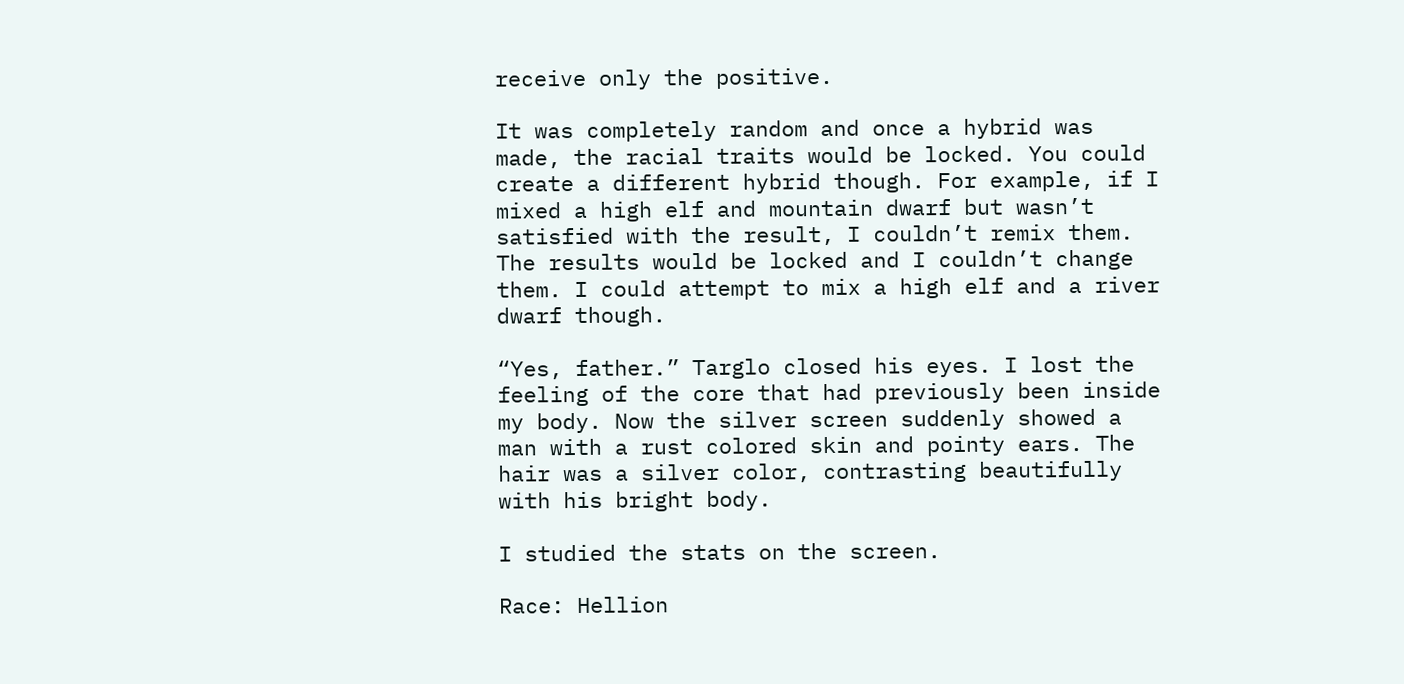receive only the positive.

It was completely random and once a hybrid was made, the racial traits would be locked. You could create a different hybrid though. For example, if I mixed a high elf and mountain dwarf but wasn’t satisfied with the result, I couldn’t remix them. The results would be locked and I couldn’t change them. I could attempt to mix a high elf and a river dwarf though.

“Yes, father.” Targlo closed his eyes. I lost the feeling of the core that had previously been inside my body. Now the silver screen suddenly showed a man with a rust colored skin and pointy ears. The hair was a silver color, contrasting beautifully with his bright body.

I studied the stats on the screen.

Race: Hellion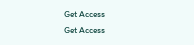Get Access
Get Access